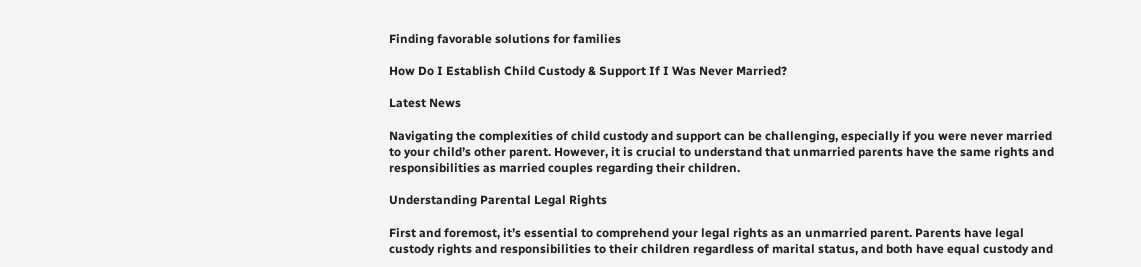Finding favorable solutions for families

How Do I Establish Child Custody & Support If I Was Never Married?

Latest News

Navigating the complexities of child custody and support can be challenging, especially if you were never married to your child’s other parent. However, it is crucial to understand that unmarried parents have the same rights and responsibilities as married couples regarding their children.

Understanding Parental Legal Rights

First and foremost, it’s essential to comprehend your legal rights as an unmarried parent. Parents have legal custody rights and responsibilities to their children regardless of marital status, and both have equal custody and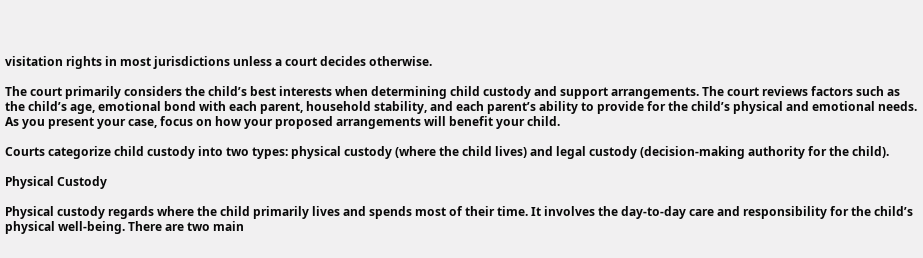visitation rights in most jurisdictions unless a court decides otherwise.

The court primarily considers the child’s best interests when determining child custody and support arrangements. The court reviews factors such as the child’s age, emotional bond with each parent, household stability, and each parent’s ability to provide for the child’s physical and emotional needs. As you present your case, focus on how your proposed arrangements will benefit your child.

Courts categorize child custody into two types: physical custody (where the child lives) and legal custody (decision-making authority for the child).

Physical Custody

Physical custody regards where the child primarily lives and spends most of their time. It involves the day-to-day care and responsibility for the child’s physical well-being. There are two main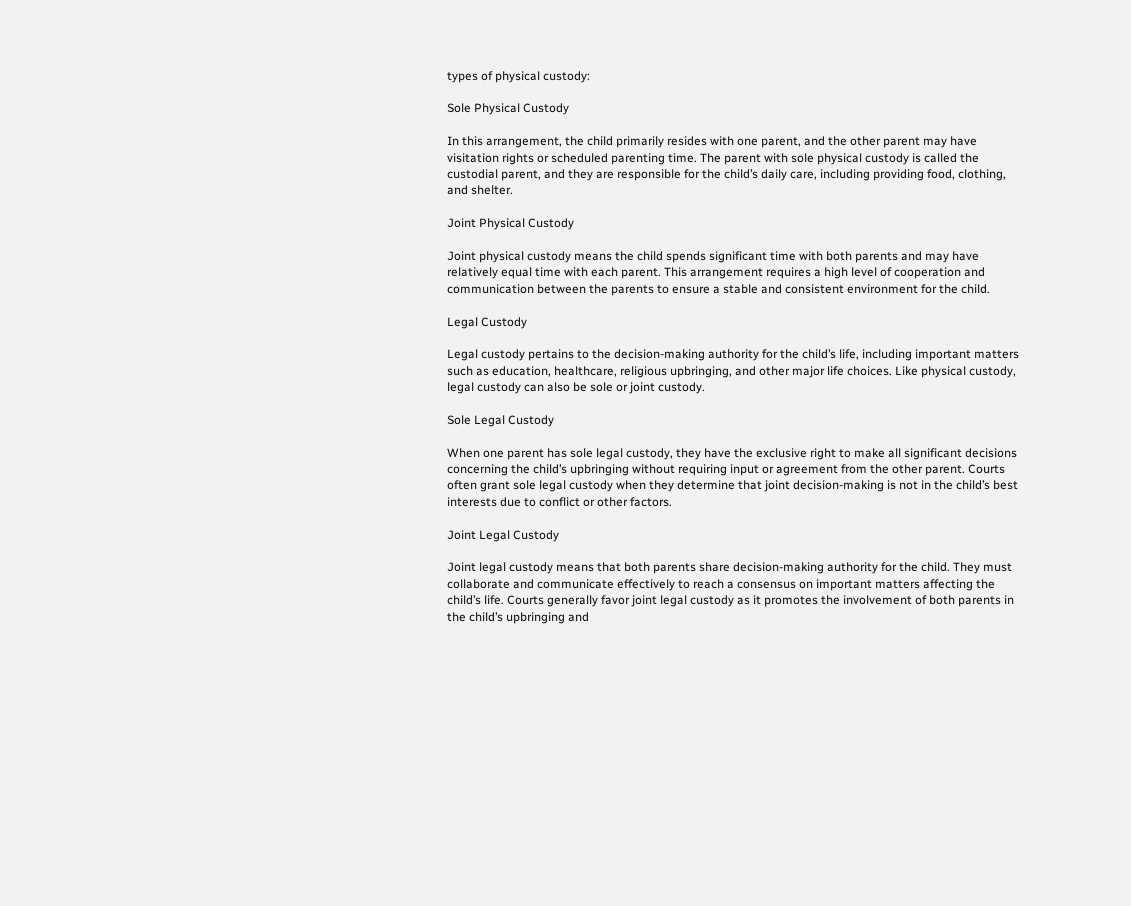types of physical custody:

Sole Physical Custody

In this arrangement, the child primarily resides with one parent, and the other parent may have visitation rights or scheduled parenting time. The parent with sole physical custody is called the custodial parent, and they are responsible for the child’s daily care, including providing food, clothing, and shelter.

Joint Physical Custody

Joint physical custody means the child spends significant time with both parents and may have relatively equal time with each parent. This arrangement requires a high level of cooperation and communication between the parents to ensure a stable and consistent environment for the child.

Legal Custody

Legal custody pertains to the decision-making authority for the child’s life, including important matters such as education, healthcare, religious upbringing, and other major life choices. Like physical custody, legal custody can also be sole or joint custody.

Sole Legal Custody

When one parent has sole legal custody, they have the exclusive right to make all significant decisions concerning the child’s upbringing without requiring input or agreement from the other parent. Courts often grant sole legal custody when they determine that joint decision-making is not in the child’s best interests due to conflict or other factors.

Joint Legal Custody

Joint legal custody means that both parents share decision-making authority for the child. They must collaborate and communicate effectively to reach a consensus on important matters affecting the child’s life. Courts generally favor joint legal custody as it promotes the involvement of both parents in the child’s upbringing and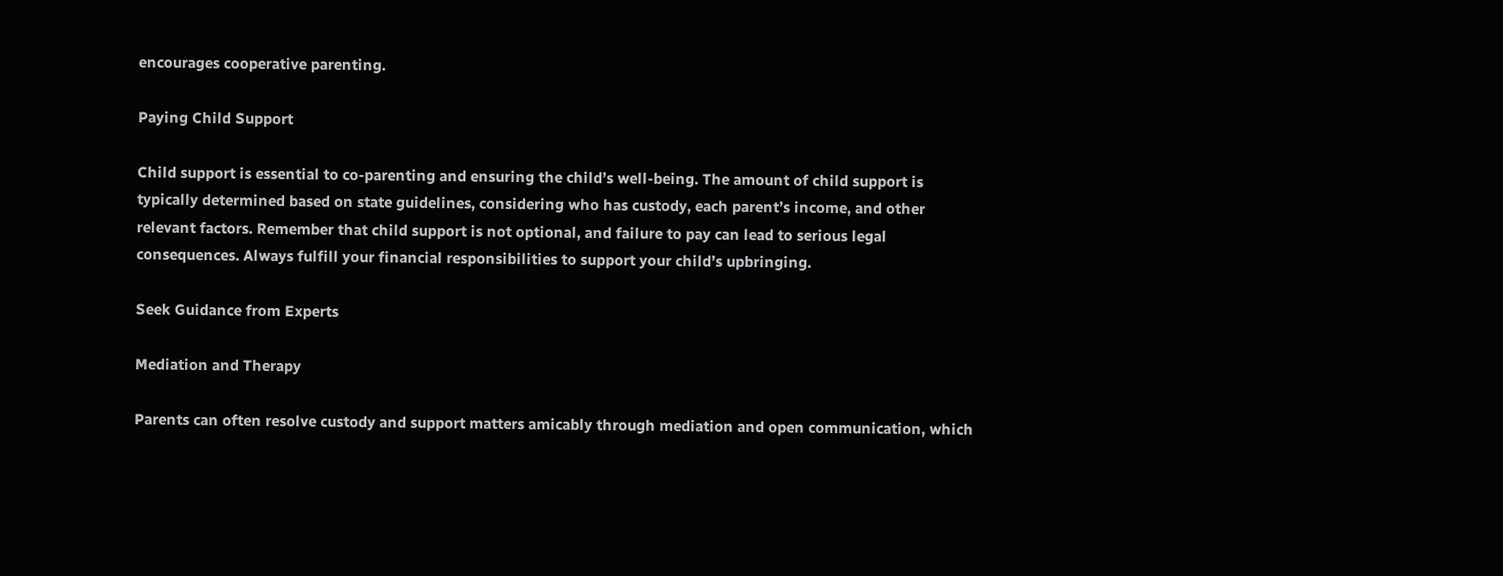encourages cooperative parenting.

Paying Child Support

Child support is essential to co-parenting and ensuring the child’s well-being. The amount of child support is typically determined based on state guidelines, considering who has custody, each parent’s income, and other relevant factors. Remember that child support is not optional, and failure to pay can lead to serious legal consequences. Always fulfill your financial responsibilities to support your child’s upbringing.

Seek Guidance from Experts

Mediation and Therapy

Parents can often resolve custody and support matters amicably through mediation and open communication, which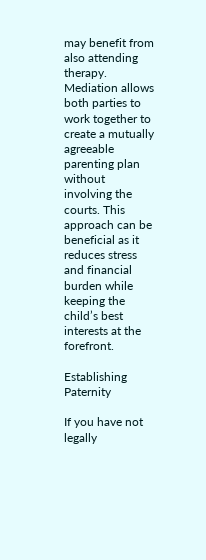may benefit from also attending therapy. Mediation allows both parties to work together to create a mutually agreeable parenting plan without involving the courts. This approach can be beneficial as it reduces stress and financial burden while keeping the child’s best interests at the forefront.

Establishing Paternity

If you have not legally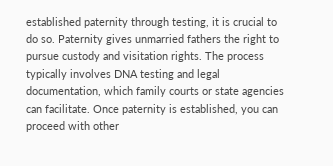established paternity through testing, it is crucial to do so. Paternity gives unmarried fathers the right to pursue custody and visitation rights. The process typically involves DNA testing and legal documentation, which family courts or state agencies can facilitate. Once paternity is established, you can proceed with other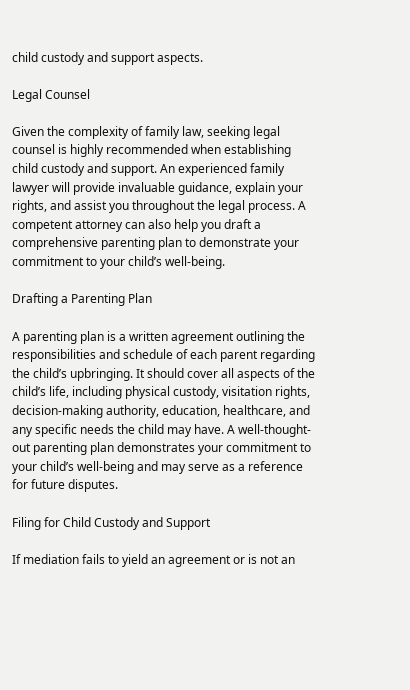child custody and support aspects.

Legal Counsel

Given the complexity of family law, seeking legal counsel is highly recommended when establishing child custody and support. An experienced family lawyer will provide invaluable guidance, explain your rights, and assist you throughout the legal process. A competent attorney can also help you draft a comprehensive parenting plan to demonstrate your commitment to your child’s well-being.

Drafting a Parenting Plan

A parenting plan is a written agreement outlining the responsibilities and schedule of each parent regarding the child’s upbringing. It should cover all aspects of the child’s life, including physical custody, visitation rights, decision-making authority, education, healthcare, and any specific needs the child may have. A well-thought-out parenting plan demonstrates your commitment to your child’s well-being and may serve as a reference for future disputes.

Filing for Child Custody and Support

If mediation fails to yield an agreement or is not an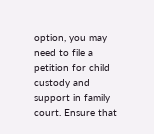option, you may need to file a petition for child custody and support in family court. Ensure that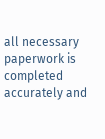all necessary paperwork is completed accurately and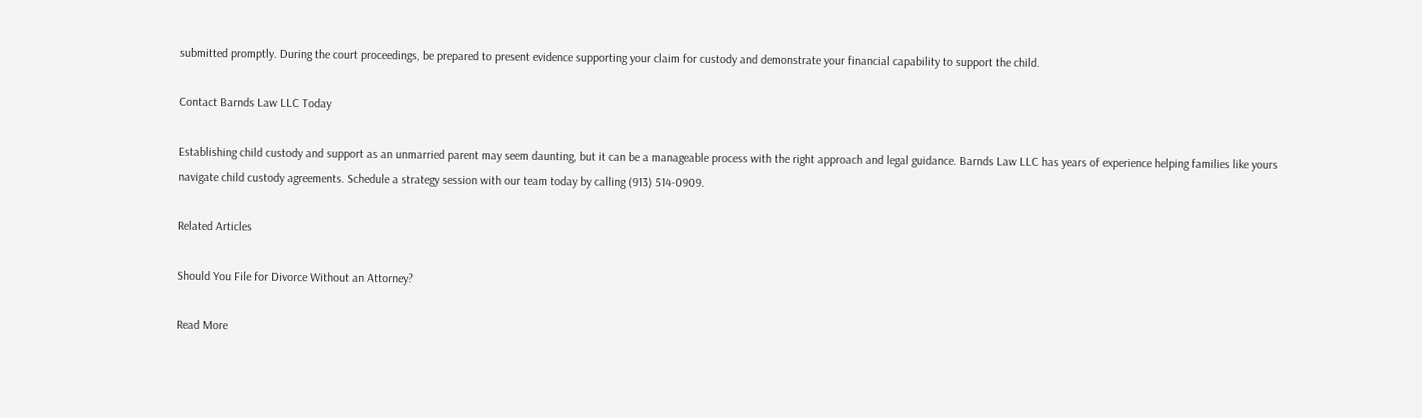submitted promptly. During the court proceedings, be prepared to present evidence supporting your claim for custody and demonstrate your financial capability to support the child.

Contact Barnds Law LLC Today

Establishing child custody and support as an unmarried parent may seem daunting, but it can be a manageable process with the right approach and legal guidance. Barnds Law LLC has years of experience helping families like yours navigate child custody agreements. Schedule a strategy session with our team today by calling (913) 514-0909.

Related Articles

Should You File for Divorce Without an Attorney?

Read More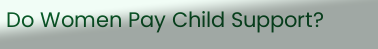Do Women Pay Child Support?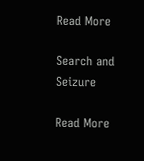Read More

Search and Seizure

Read More